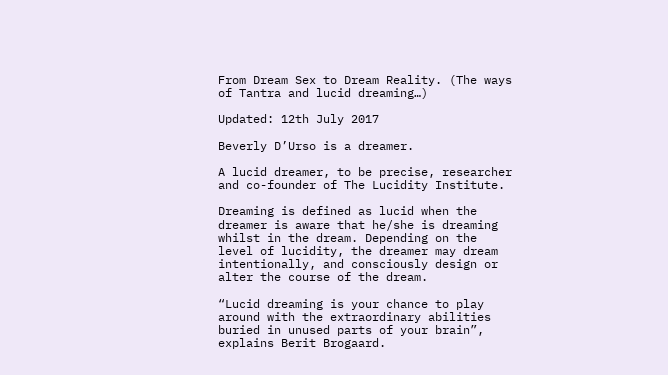From Dream Sex to Dream Reality. (The ways of Tantra and lucid dreaming…)

Updated: 12th July 2017

Beverly D’Urso is a dreamer.

A lucid dreamer, to be precise, researcher and co-founder of The Lucidity Institute.

Dreaming is defined as lucid when the dreamer is aware that he/she is dreaming whilst in the dream. Depending on the level of lucidity, the dreamer may dream intentionally, and consciously design or alter the course of the dream.

“Lucid dreaming is your chance to play around with the extraordinary abilities buried in unused parts of your brain”, explains Berit Brogaard.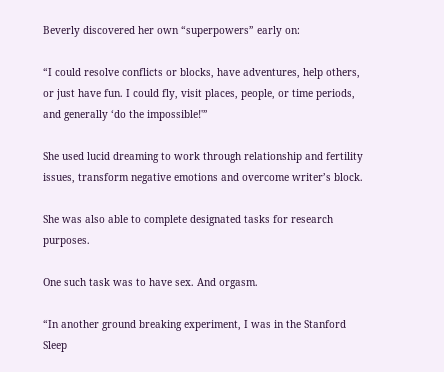Beverly discovered her own “superpowers” early on:

“I could resolve conflicts or blocks, have adventures, help others, or just have fun. I could fly, visit places, people, or time periods, and generally ‘do the impossible!'”

She used lucid dreaming to work through relationship and fertility issues, transform negative emotions and overcome writer’s block.

She was also able to complete designated tasks for research purposes.

One such task was to have sex. And orgasm.

“In another ground breaking experiment, I was in the Stanford Sleep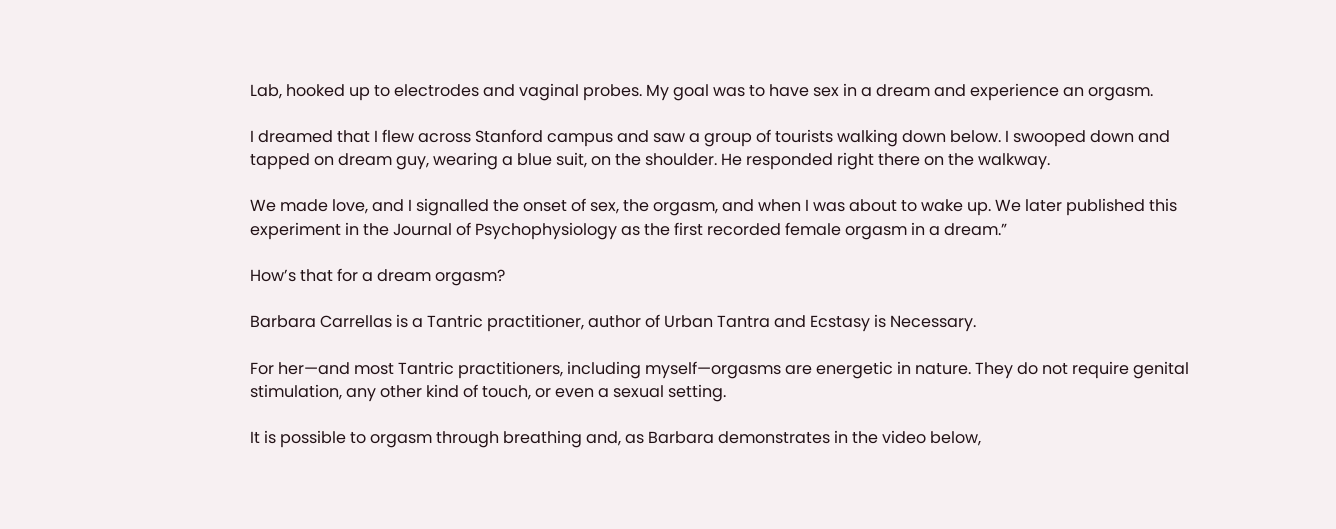Lab, hooked up to electrodes and vaginal probes. My goal was to have sex in a dream and experience an orgasm.

I dreamed that I flew across Stanford campus and saw a group of tourists walking down below. I swooped down and tapped on dream guy, wearing a blue suit, on the shoulder. He responded right there on the walkway.

We made love, and I signalled the onset of sex, the orgasm, and when I was about to wake up. We later published this experiment in the Journal of Psychophysiology as the first recorded female orgasm in a dream.”

How’s that for a dream orgasm?

Barbara Carrellas is a Tantric practitioner, author of Urban Tantra and Ecstasy is Necessary.

For her—and most Tantric practitioners, including myself—orgasms are energetic in nature. They do not require genital stimulation, any other kind of touch, or even a sexual setting.

It is possible to orgasm through breathing and, as Barbara demonstrates in the video below,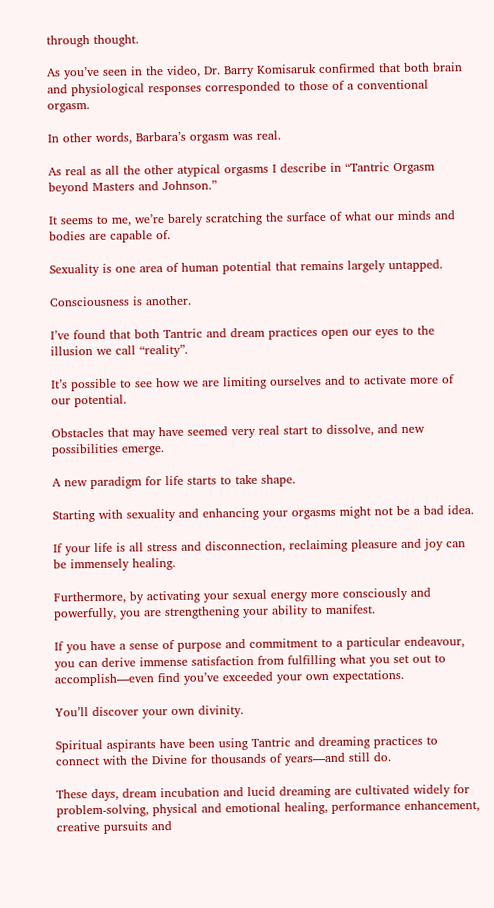through thought.

As you’ve seen in the video, Dr. Barry Komisaruk confirmed that both brain and physiological responses corresponded to those of a conventional orgasm.

In other words, Barbara’s orgasm was real.

As real as all the other atypical orgasms I describe in “Tantric Orgasm beyond Masters and Johnson.”

It seems to me, we’re barely scratching the surface of what our minds and bodies are capable of.

Sexuality is one area of human potential that remains largely untapped.

Consciousness is another.

I’ve found that both Tantric and dream practices open our eyes to the illusion we call “reality”.

It’s possible to see how we are limiting ourselves and to activate more of our potential.

Obstacles that may have seemed very real start to dissolve, and new possibilities emerge.

A new paradigm for life starts to take shape.

Starting with sexuality and enhancing your orgasms might not be a bad idea.

If your life is all stress and disconnection, reclaiming pleasure and joy can be immensely healing.

Furthermore, by activating your sexual energy more consciously and powerfully, you are strengthening your ability to manifest.

If you have a sense of purpose and commitment to a particular endeavour, you can derive immense satisfaction from fulfilling what you set out to accomplish—even find you’ve exceeded your own expectations.

You’ll discover your own divinity.

Spiritual aspirants have been using Tantric and dreaming practices to connect with the Divine for thousands of years—and still do.

These days, dream incubation and lucid dreaming are cultivated widely for problem-solving, physical and emotional healing, performance enhancement, creative pursuits and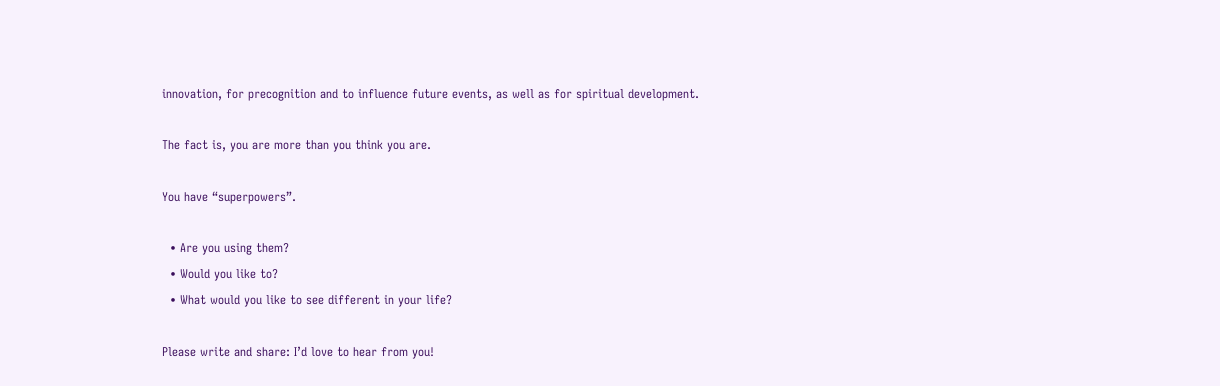innovation, for precognition and to influence future events, as well as for spiritual development.

The fact is, you are more than you think you are.

You have “superpowers”.

  • Are you using them?
  • Would you like to?
  • What would you like to see different in your life?

Please write and share: I’d love to hear from you!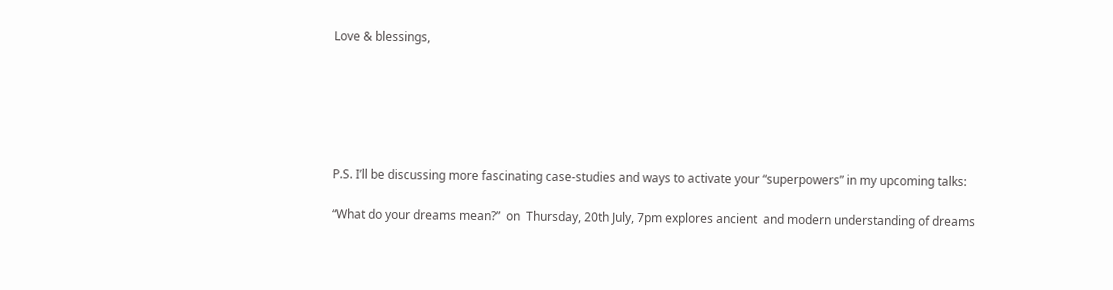Love & blessings,






P.S. I’ll be discussing more fascinating case-studies and ways to activate your “superpowers” in my upcoming talks:

“What do your dreams mean?”  on  Thursday, 20th July, 7pm explores ancient  and modern understanding of dreams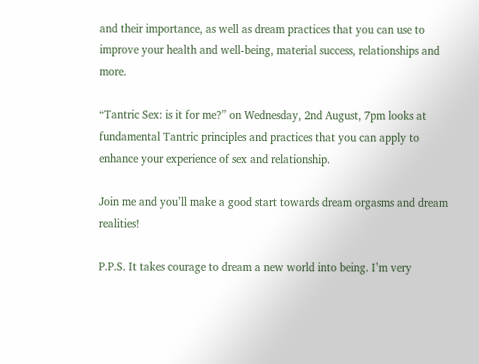and their importance, as well as dream practices that you can use to improve your health and well-being, material success, relationships and more.

“Tantric Sex: is it for me?” on Wednesday, 2nd August, 7pm looks at fundamental Tantric principles and practices that you can apply to enhance your experience of sex and relationship.

Join me and you’ll make a good start towards dream orgasms and dream realities!

P.P.S. It takes courage to dream a new world into being. I’m very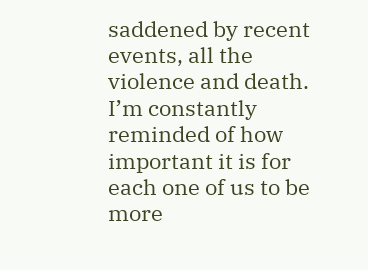saddened by recent events, all the violence and death. I’m constantly reminded of how important it is for each one of us to be more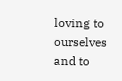loving to ourselves and to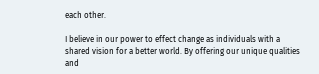each other.

I believe in our power to effect change as individuals with a shared vision for a better world. By offering our unique qualities and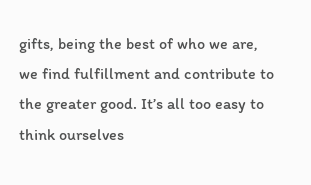gifts, being the best of who we are, we find fulfillment and contribute to the greater good. It’s all too easy to think ourselves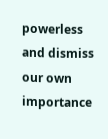powerless and dismiss our own importance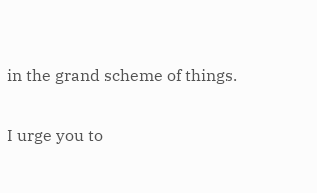in the grand scheme of things.

I urge you to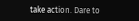take action. Dare to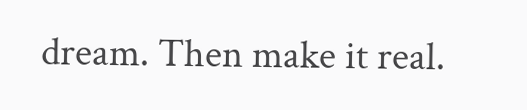dream. Then make it real.